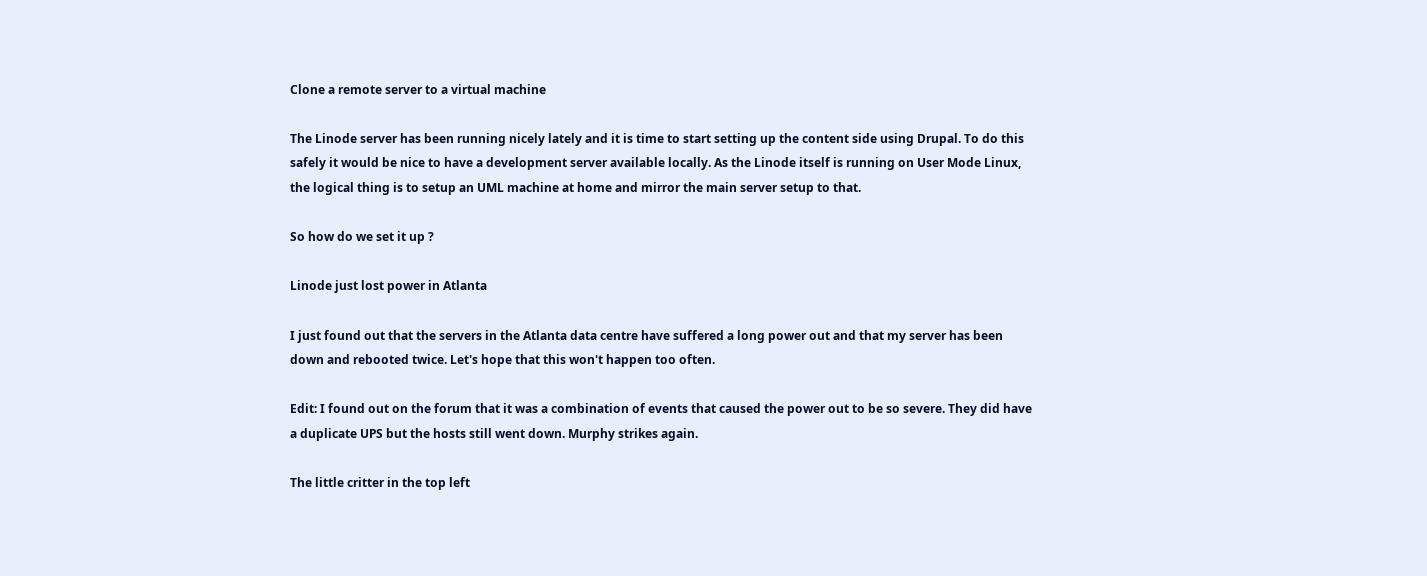Clone a remote server to a virtual machine

The Linode server has been running nicely lately and it is time to start setting up the content side using Drupal. To do this safely it would be nice to have a development server available locally. As the Linode itself is running on User Mode Linux, the logical thing is to setup an UML machine at home and mirror the main server setup to that.

So how do we set it up ?

Linode just lost power in Atlanta

I just found out that the servers in the Atlanta data centre have suffered a long power out and that my server has been down and rebooted twice. Let's hope that this won't happen too often.

Edit: I found out on the forum that it was a combination of events that caused the power out to be so severe. They did have a duplicate UPS but the hosts still went down. Murphy strikes again.

The little critter in the top left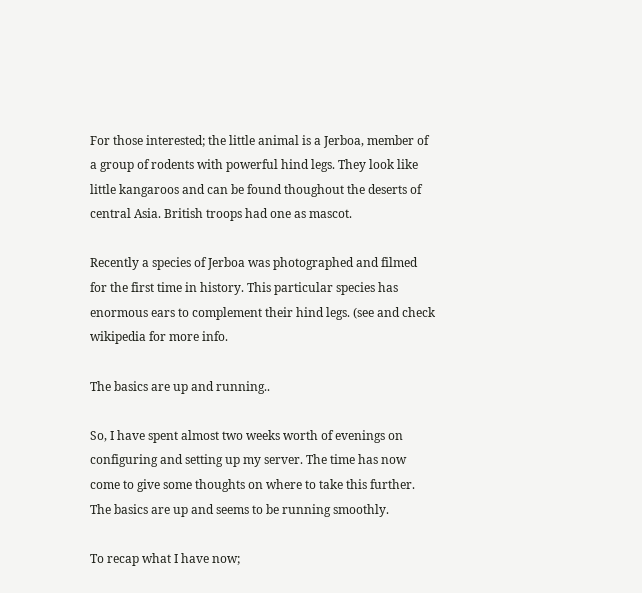For those interested; the little animal is a Jerboa, member of a group of rodents with powerful hind legs. They look like little kangaroos and can be found thoughout the deserts of central Asia. British troops had one as mascot.

Recently a species of Jerboa was photographed and filmed for the first time in history. This particular species has enormous ears to complement their hind legs. (see and check wikipedia for more info.

The basics are up and running..

So, I have spent almost two weeks worth of evenings on configuring and setting up my server. The time has now come to give some thoughts on where to take this further. The basics are up and seems to be running smoothly.

To recap what I have now;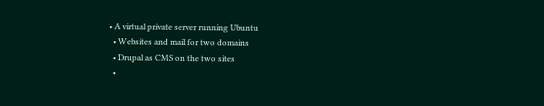• A virtual private server running Ubuntu
  • Websites and mail for two domains
  • Drupal as CMS on the two sites
  •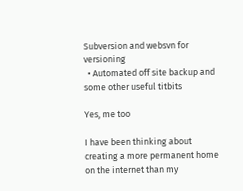Subversion and websvn for versioning
  • Automated off site backup and some other useful titbits

Yes, me too

I have been thinking about creating a more permanent home on the internet than my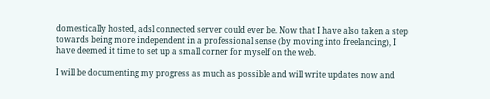domestically hosted, adsl connected server could ever be. Now that I have also taken a step towards being more independent in a professional sense (by moving into freelancing), I have deemed it time to set up a small corner for myself on the web.

I will be documenting my progress as much as possible and will write updates now and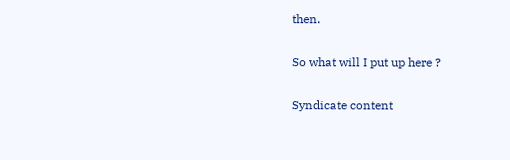then.

So what will I put up here ?

Syndicate content